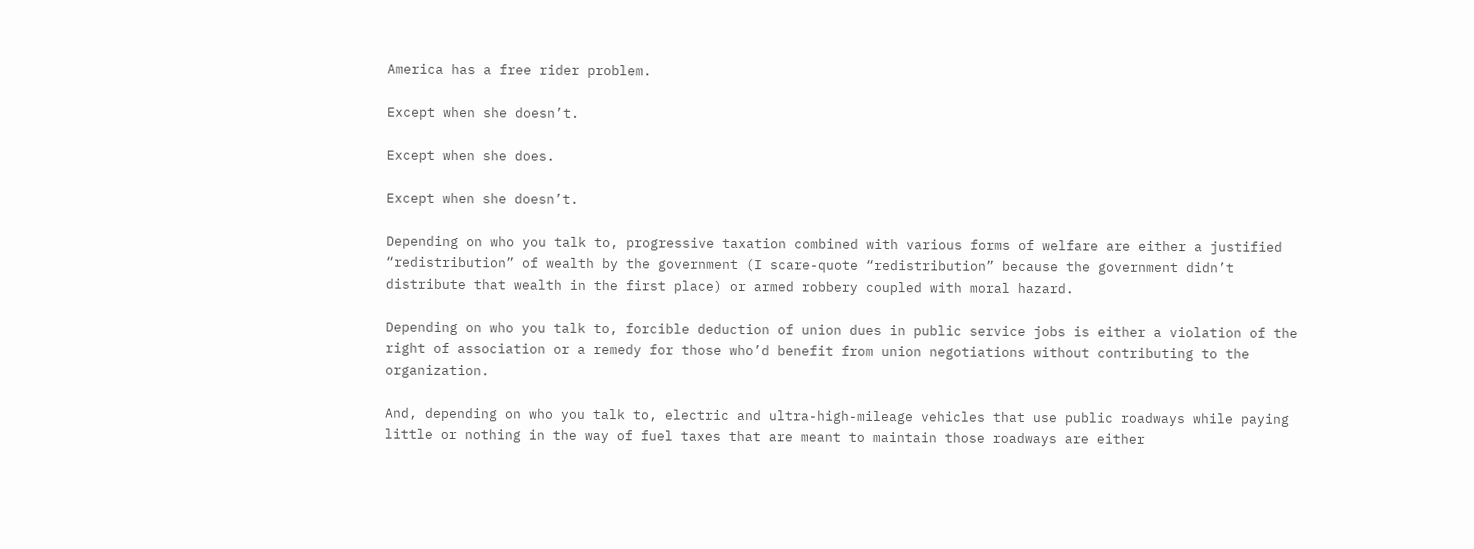America has a free rider problem.

Except when she doesn’t.

Except when she does.

Except when she doesn’t.

Depending on who you talk to, progressive taxation combined with various forms of welfare are either a justified “redistribution” of wealth by the government (I scare-quote “redistribution” because the government didn’t distribute that wealth in the first place) or armed robbery coupled with moral hazard.

Depending on who you talk to, forcible deduction of union dues in public service jobs is either a violation of the right of association or a remedy for those who’d benefit from union negotiations without contributing to the organization.

And, depending on who you talk to, electric and ultra-high-mileage vehicles that use public roadways while paying little or nothing in the way of fuel taxes that are meant to maintain those roadways are either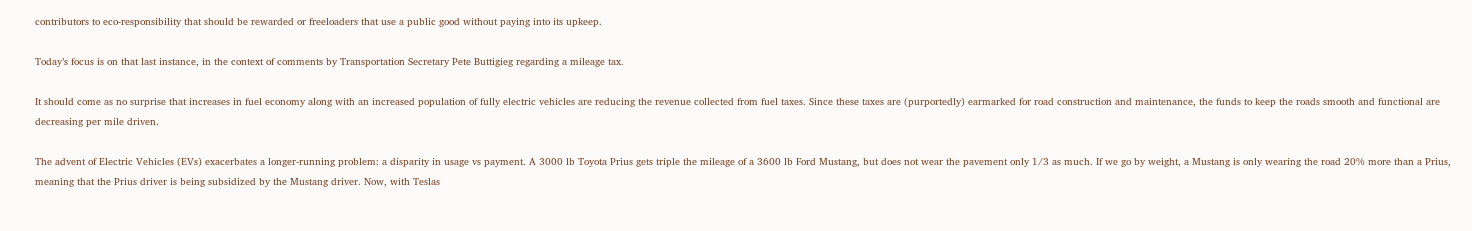contributors to eco-responsibility that should be rewarded or freeloaders that use a public good without paying into its upkeep.

Today’s focus is on that last instance, in the context of comments by Transportation Secretary Pete Buttigieg regarding a mileage tax.

It should come as no surprise that increases in fuel economy along with an increased population of fully electric vehicles are reducing the revenue collected from fuel taxes. Since these taxes are (purportedly) earmarked for road construction and maintenance, the funds to keep the roads smooth and functional are decreasing per mile driven.

The advent of Electric Vehicles (EVs) exacerbates a longer-running problem: a disparity in usage vs payment. A 3000 lb Toyota Prius gets triple the mileage of a 3600 lb Ford Mustang, but does not wear the pavement only 1/3 as much. If we go by weight, a Mustang is only wearing the road 20% more than a Prius, meaning that the Prius driver is being subsidized by the Mustang driver. Now, with Teslas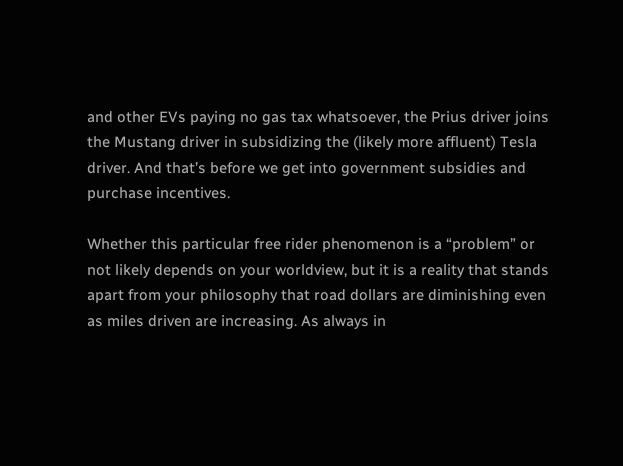and other EVs paying no gas tax whatsoever, the Prius driver joins the Mustang driver in subsidizing the (likely more affluent) Tesla driver. And that’s before we get into government subsidies and purchase incentives.

Whether this particular free rider phenomenon is a “problem” or not likely depends on your worldview, but it is a reality that stands apart from your philosophy that road dollars are diminishing even as miles driven are increasing. As always in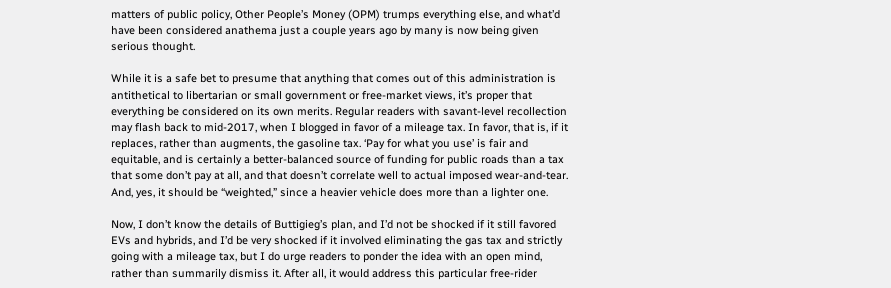matters of public policy, Other People’s Money (OPM) trumps everything else, and what’d have been considered anathema just a couple years ago by many is now being given serious thought.

While it is a safe bet to presume that anything that comes out of this administration is antithetical to libertarian or small government or free-market views, it’s proper that everything be considered on its own merits. Regular readers with savant-level recollection may flash back to mid-2017, when I blogged in favor of a mileage tax. In favor, that is, if it replaces, rather than augments, the gasoline tax. ‘Pay for what you use’ is fair and equitable, and is certainly a better-balanced source of funding for public roads than a tax that some don’t pay at all, and that doesn’t correlate well to actual imposed wear-and-tear. And, yes, it should be “weighted,” since a heavier vehicle does more than a lighter one.

Now, I don’t know the details of Buttigieg’s plan, and I’d not be shocked if it still favored EVs and hybrids, and I’d be very shocked if it involved eliminating the gas tax and strictly going with a mileage tax, but I do urge readers to ponder the idea with an open mind, rather than summarily dismiss it. After all, it would address this particular free-rider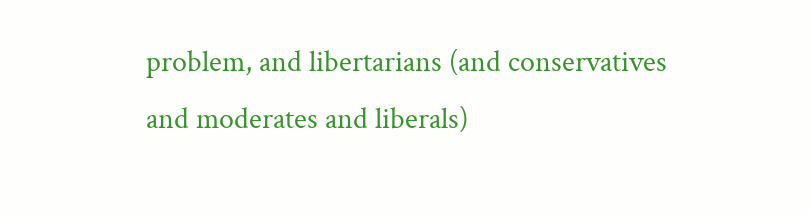problem, and libertarians (and conservatives and moderates and liberals)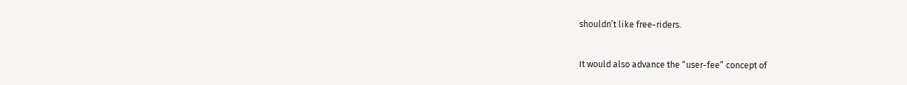shouldn’t like free-riders.

It would also advance the “user-fee” concept of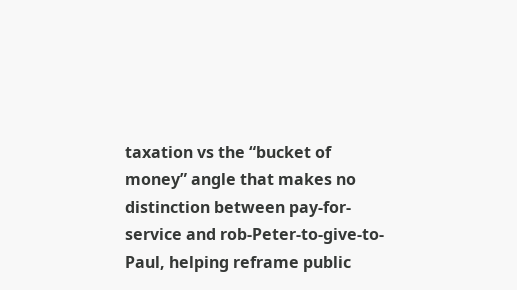taxation vs the “bucket of money” angle that makes no distinction between pay-for-service and rob-Peter-to-give-to-Paul, helping reframe public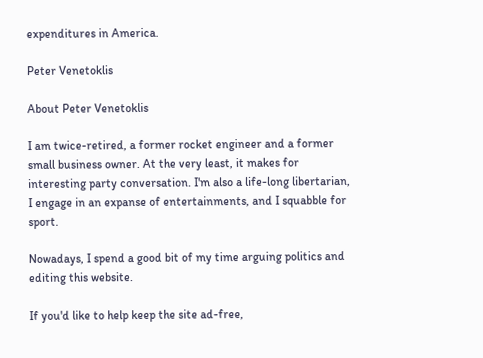expenditures in America.

Peter Venetoklis

About Peter Venetoklis

I am twice-retired, a former rocket engineer and a former small business owner. At the very least, it makes for interesting party conversation. I'm also a life-long libertarian, I engage in an expanse of entertainments, and I squabble for sport.

Nowadays, I spend a good bit of my time arguing politics and editing this website.

If you'd like to help keep the site ad-free,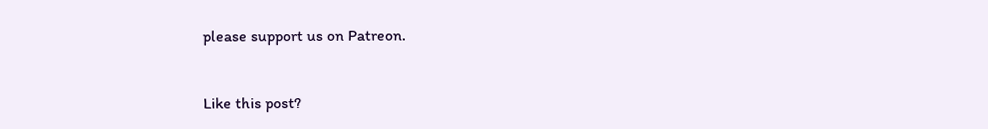please support us on Patreon.


Like this post?